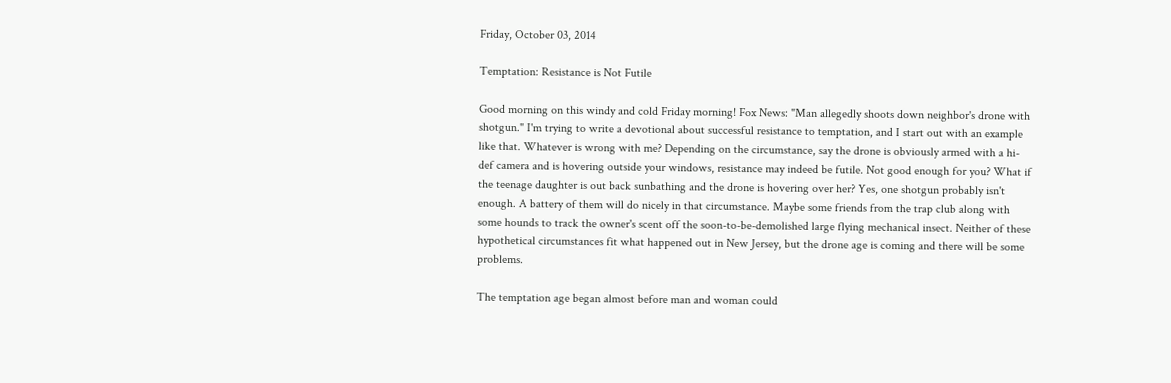Friday, October 03, 2014

Temptation: Resistance is Not Futile

Good morning on this windy and cold Friday morning! Fox News: "Man allegedly shoots down neighbor's drone with shotgun." I'm trying to write a devotional about successful resistance to temptation, and I start out with an example like that. Whatever is wrong with me? Depending on the circumstance, say the drone is obviously armed with a hi-def camera and is hovering outside your windows, resistance may indeed be futile. Not good enough for you? What if the teenage daughter is out back sunbathing and the drone is hovering over her? Yes, one shotgun probably isn't enough. A battery of them will do nicely in that circumstance. Maybe some friends from the trap club along with some hounds to track the owner's scent off the soon-to-be-demolished large flying mechanical insect. Neither of these hypothetical circumstances fit what happened out in New Jersey, but the drone age is coming and there will be some problems.

The temptation age began almost before man and woman could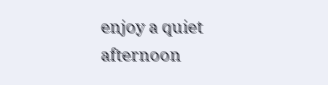enjoy a quiet afternoon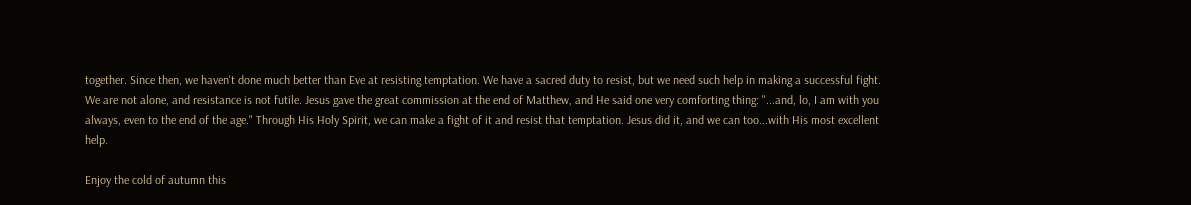together. Since then, we haven't done much better than Eve at resisting temptation. We have a sacred duty to resist, but we need such help in making a successful fight. We are not alone, and resistance is not futile. Jesus gave the great commission at the end of Matthew, and He said one very comforting thing: "...and, lo, I am with you always, even to the end of the age." Through His Holy Spirit, we can make a fight of it and resist that temptation. Jesus did it, and we can too...with His most excellent help.

Enjoy the cold of autumn this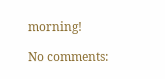morning!

No comments: